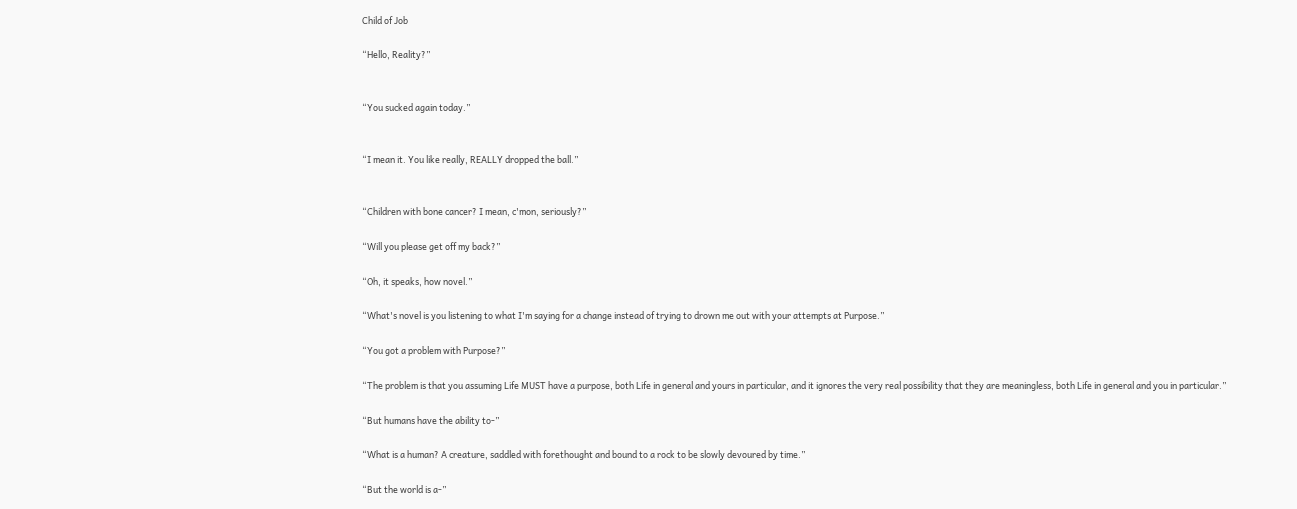Child of Job

“Hello, Reality?”


“You sucked again today.”


“I mean it. You like really, REALLY dropped the ball.”


“Children with bone cancer? I mean, c'mon, seriously?”

“Will you please get off my back?”

“Oh, it speaks, how novel.”

“What's novel is you listening to what I'm saying for a change instead of trying to drown me out with your attempts at Purpose.”

“You got a problem with Purpose?”

“The problem is that you assuming Life MUST have a purpose, both Life in general and yours in particular, and it ignores the very real possibility that they are meaningless, both Life in general and you in particular.”

“But humans have the ability to-”

“What is a human? A creature, saddled with forethought and bound to a rock to be slowly devoured by time.”

“But the world is a-”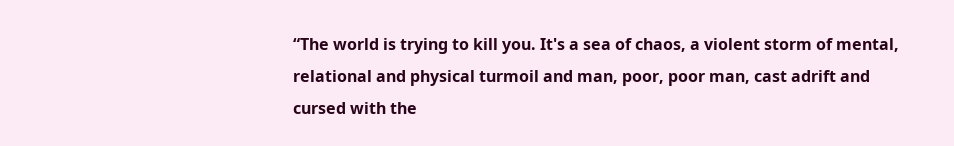“The world is trying to kill you. It's a sea of chaos, a violent storm of mental, relational and physical turmoil and man, poor, poor man, cast adrift and cursed with the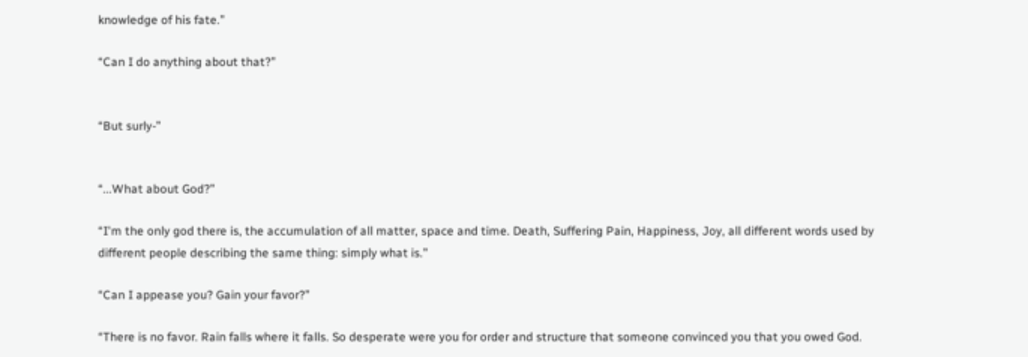knowledge of his fate.”

“Can I do anything about that?”


“But surly-”


“...What about God?”

“I'm the only god there is, the accumulation of all matter, space and time. Death, Suffering Pain, Happiness, Joy, all different words used by different people describing the same thing: simply what is.”

“Can I appease you? Gain your favor?”

“There is no favor. Rain falls where it falls. So desperate were you for order and structure that someone convinced you that you owed God.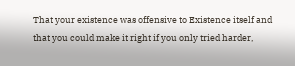That your existence was offensive to Existence itself and that you could make it right if you only tried harder,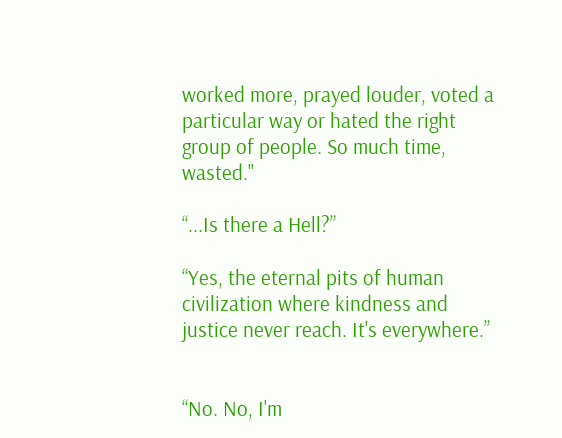worked more, prayed louder, voted a particular way or hated the right group of people. So much time, wasted."

“...Is there a Hell?”

“Yes, the eternal pits of human civilization where kindness and justice never reach. It's everywhere.”


“No. No, I'm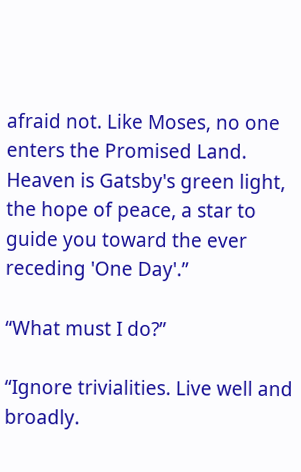afraid not. Like Moses, no one enters the Promised Land. Heaven is Gatsby's green light, the hope of peace, a star to guide you toward the ever receding 'One Day'.”

“What must I do?”

“Ignore trivialities. Live well and broadly.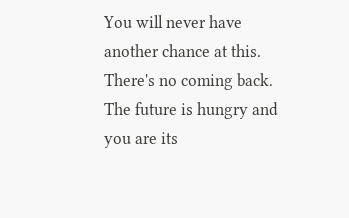You will never have another chance at this. There's no coming back. The future is hungry and you are its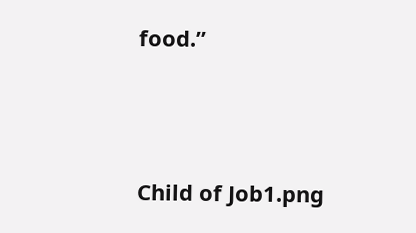food.”




Child of Job1.png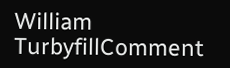William TurbyfillComment